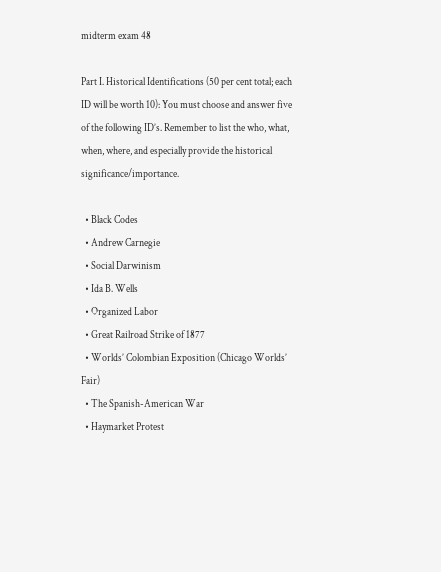midterm exam 48

Part I. Historical Identifications (50 per cent total; each ID will be worth 10): You must choose and answer five of the following ID’s. Remember to list the who, what, when, where, and especially provide the historical significance/importance.

  • Black Codes
  • Andrew Carnegie
  • Social Darwinism
  • Ida B. Wells
  • Organized Labor
  • Great Railroad Strike of 1877
  • Worlds’ Colombian Exposition (Chicago Worlds’ Fair)
  • The Spanish-American War
  • Haymarket Protest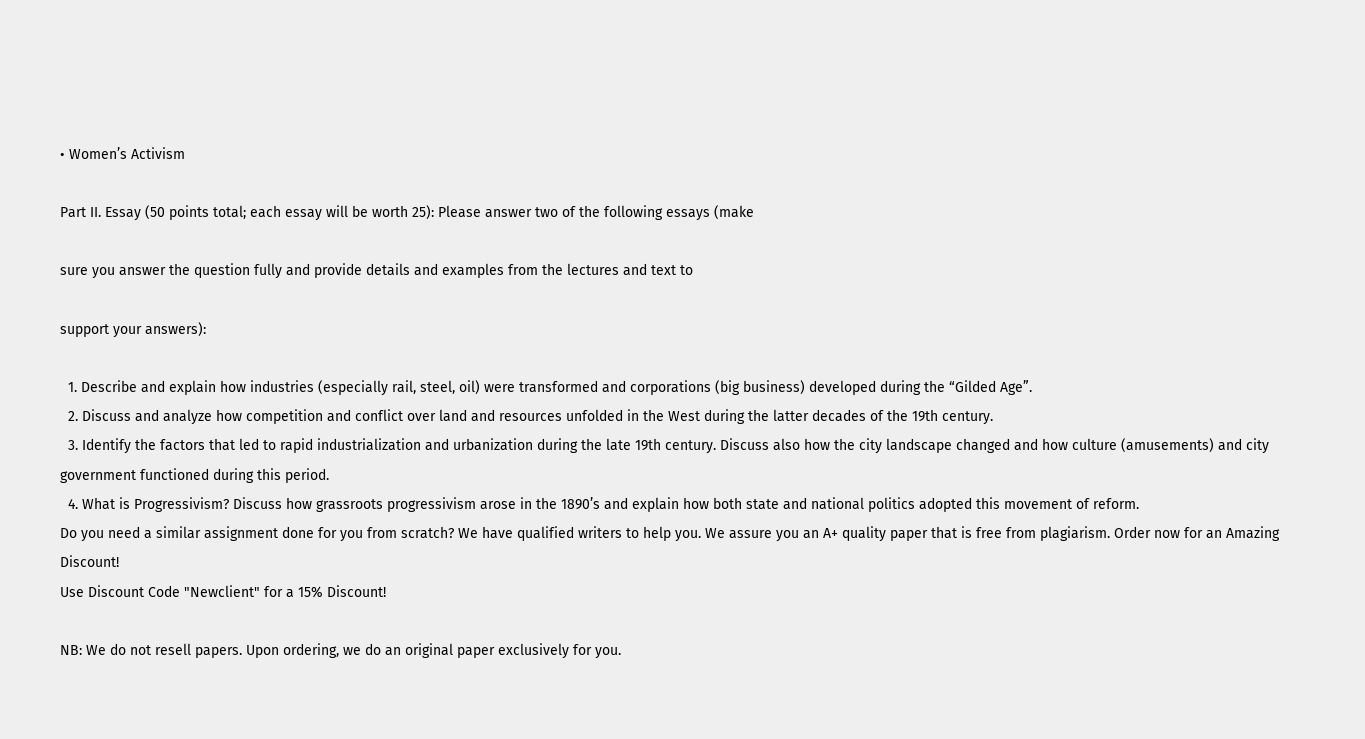• Women’s Activism

Part II. Essay (50 points total; each essay will be worth 25): Please answer two of the following essays (make

sure you answer the question fully and provide details and examples from the lectures and text to

support your answers):

  1. Describe and explain how industries (especially rail, steel, oil) were transformed and corporations (big business) developed during the “Gilded Age”.
  2. Discuss and analyze how competition and conflict over land and resources unfolded in the West during the latter decades of the 19th century.
  3. Identify the factors that led to rapid industrialization and urbanization during the late 19th century. Discuss also how the city landscape changed and how culture (amusements) and city government functioned during this period.
  4. What is Progressivism? Discuss how grassroots progressivism arose in the 1890’s and explain how both state and national politics adopted this movement of reform.
Do you need a similar assignment done for you from scratch? We have qualified writers to help you. We assure you an A+ quality paper that is free from plagiarism. Order now for an Amazing Discount!
Use Discount Code "Newclient" for a 15% Discount!

NB: We do not resell papers. Upon ordering, we do an original paper exclusively for you.